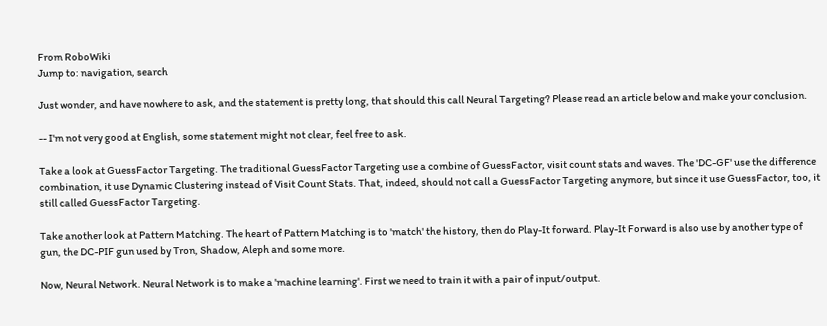From RoboWiki
Jump to: navigation, search

Just wonder, and have nowhere to ask, and the statement is pretty long, that should this call Neural Targeting? Please read an article below and make your conclusion.

-- I'm not very good at English, some statement might not clear, feel free to ask.

Take a look at GuessFactor Targeting. The traditional GuessFactor Targeting use a combine of GuessFactor, visit count stats and waves. The 'DC-GF' use the difference combination, it use Dynamic Clustering instead of Visit Count Stats. That, indeed, should not call a GuessFactor Targeting anymore, but since it use GuessFactor, too, it still called GuessFactor Targeting.

Take another look at Pattern Matching. The heart of Pattern Matching is to 'match' the history, then do Play-It forward. Play-It Forward is also use by another type of gun, the DC-PIF gun used by Tron, Shadow, Aleph and some more.

Now, Neural Network. Neural Network is to make a 'machine learning'. First we need to train it with a pair of input/output.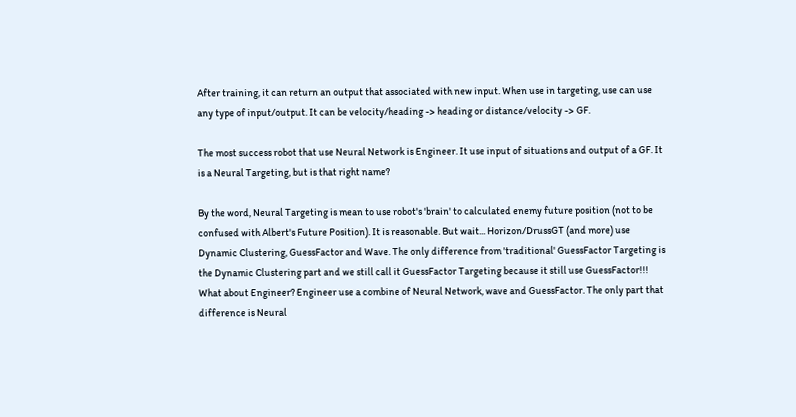After training, it can return an output that associated with new input. When use in targeting, use can use any type of input/output. It can be velocity/heading -> heading or distance/velocity -> GF.

The most success robot that use Neural Network is Engineer. It use input of situations and output of a GF. It is a Neural Targeting, but is that right name?

By the word, Neural Targeting is mean to use robot's 'brain' to calculated enemy future position (not to be confused with Albert's Future Position). It is reasonable. But wait... Horizon/DrussGT (and more) use Dynamic Clustering, GuessFactor and Wave. The only difference from 'traditional' GuessFactor Targeting is the Dynamic Clustering part and we still call it GuessFactor Targeting because it still use GuessFactor!!! What about Engineer? Engineer use a combine of Neural Network, wave and GuessFactor. The only part that difference is Neural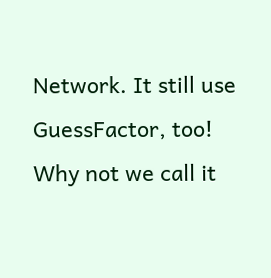Network. It still use GuessFactor, too! Why not we call it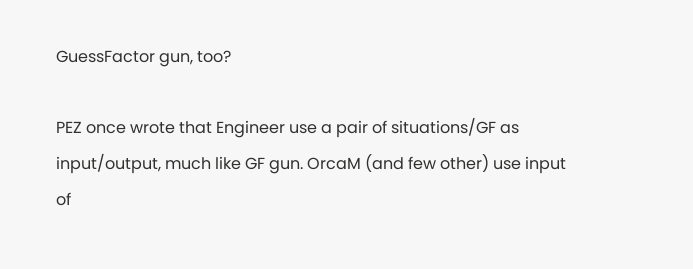GuessFactor gun, too?

PEZ once wrote that Engineer use a pair of situations/GF as input/output, much like GF gun. OrcaM (and few other) use input of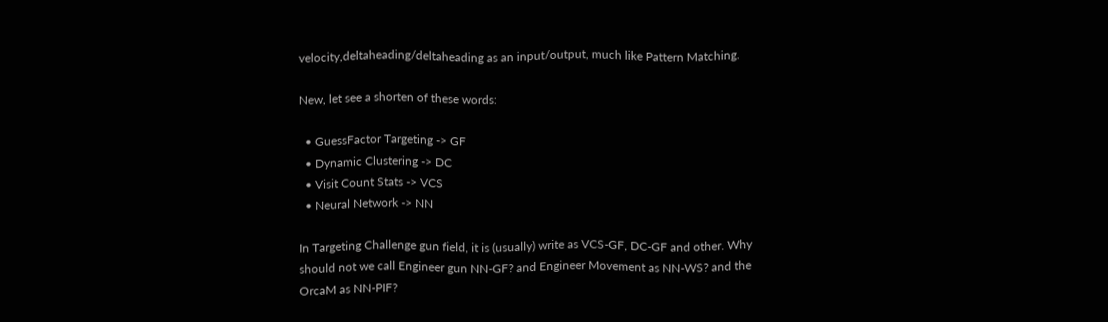velocity,deltaheading/deltaheading as an input/output, much like Pattern Matching.

New, let see a shorten of these words:

  • GuessFactor Targeting -> GF
  • Dynamic Clustering -> DC
  • Visit Count Stats -> VCS
  • Neural Network -> NN

In Targeting Challenge gun field, it is (usually) write as VCS-GF, DC-GF and other. Why should not we call Engineer gun NN-GF? and Engineer Movement as NN-WS? and the OrcaM as NN-PIF?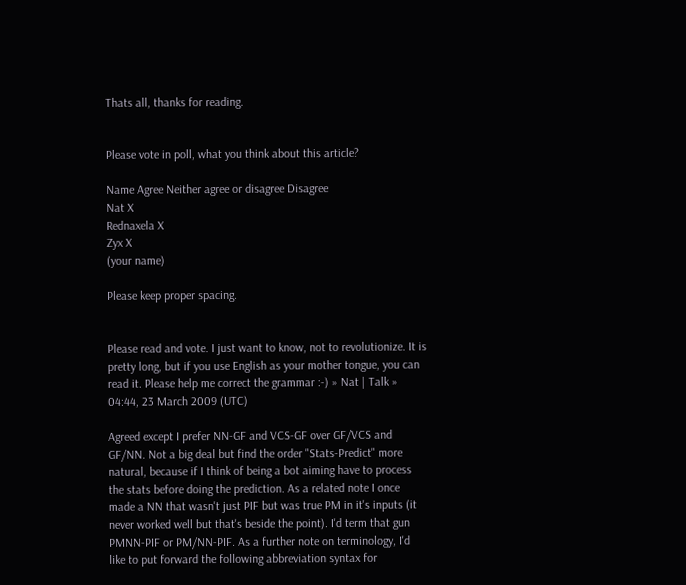Thats all, thanks for reading.


Please vote in poll, what you think about this article?

Name Agree Neither agree or disagree Disagree
Nat X
Rednaxela X
Zyx X
(your name)

Please keep proper spacing.


Please read and vote. I just want to know, not to revolutionize. It is pretty long, but if you use English as your mother tongue, you can read it. Please help me correct the grammar :-) » Nat | Talk » 04:44, 23 March 2009 (UTC)

Agreed except I prefer NN-GF and VCS-GF over GF/VCS and GF/NN. Not a big deal but find the order "Stats-Predict" more natural, because if I think of being a bot aiming have to process the stats before doing the prediction. As a related note I once made a NN that wasn't just PIF but was true PM in it's inputs (it never worked well but that's beside the point). I'd term that gun PMNN-PIF or PM/NN-PIF. As a further note on terminology, I'd like to put forward the following abbreviation syntax for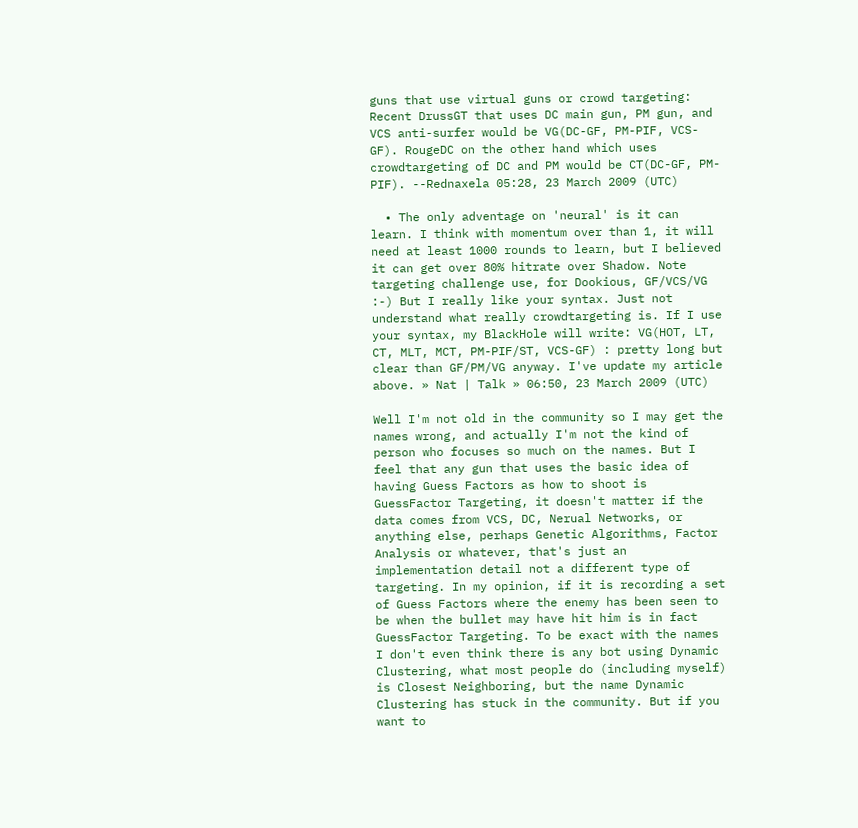guns that use virtual guns or crowd targeting: Recent DrussGT that uses DC main gun, PM gun, and VCS anti-surfer would be VG(DC-GF, PM-PIF, VCS-GF). RougeDC on the other hand which uses crowdtargeting of DC and PM would be CT(DC-GF, PM-PIF). --Rednaxela 05:28, 23 March 2009 (UTC)

  • The only adventage on 'neural' is it can learn. I think with momentum over than 1, it will need at least 1000 rounds to learn, but I believed it can get over 80% hitrate over Shadow. Note targeting challenge use, for Dookious, GF/VCS/VG :-) But I really like your syntax. Just not understand what really crowdtargeting is. If I use your syntax, my BlackHole will write: VG(HOT, LT, CT, MLT, MCT, PM-PIF/ST, VCS-GF) : pretty long but clear than GF/PM/VG anyway. I've update my article above. » Nat | Talk » 06:50, 23 March 2009 (UTC)

Well I'm not old in the community so I may get the names wrong, and actually I'm not the kind of person who focuses so much on the names. But I feel that any gun that uses the basic idea of having Guess Factors as how to shoot is GuessFactor Targeting, it doesn't matter if the data comes from VCS, DC, Nerual Networks, or anything else, perhaps Genetic Algorithms, Factor Analysis or whatever, that's just an implementation detail not a different type of targeting. In my opinion, if it is recording a set of Guess Factors where the enemy has been seen to be when the bullet may have hit him is in fact GuessFactor Targeting. To be exact with the names I don't even think there is any bot using Dynamic Clustering, what most people do (including myself) is Closest Neighboring, but the name Dynamic Clustering has stuck in the community. But if you want to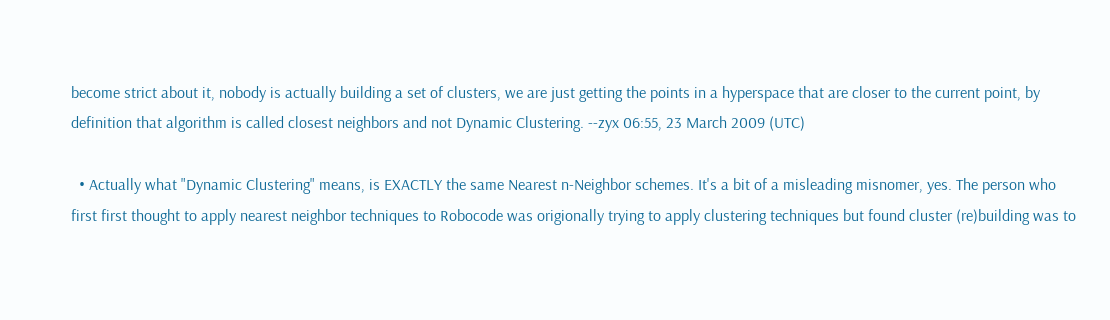become strict about it, nobody is actually building a set of clusters, we are just getting the points in a hyperspace that are closer to the current point, by definition that algorithm is called closest neighbors and not Dynamic Clustering. --zyx 06:55, 23 March 2009 (UTC)

  • Actually what "Dynamic Clustering" means, is EXACTLY the same Nearest n-Neighbor schemes. It's a bit of a misleading misnomer, yes. The person who first first thought to apply nearest neighbor techniques to Robocode was origionally trying to apply clustering techniques but found cluster (re)building was to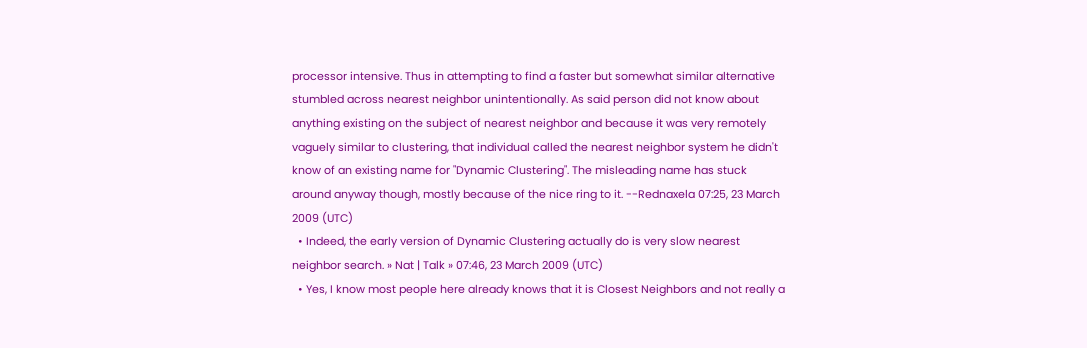processor intensive. Thus in attempting to find a faster but somewhat similar alternative stumbled across nearest neighbor unintentionally. As said person did not know about anything existing on the subject of nearest neighbor and because it was very remotely vaguely similar to clustering, that individual called the nearest neighbor system he didn't know of an existing name for "Dynamic Clustering". The misleading name has stuck around anyway though, mostly because of the nice ring to it. --Rednaxela 07:25, 23 March 2009 (UTC)
  • Indeed, the early version of Dynamic Clustering actually do is very slow nearest neighbor search. » Nat | Talk » 07:46, 23 March 2009 (UTC)
  • Yes, I know most people here already knows that it is Closest Neighbors and not really a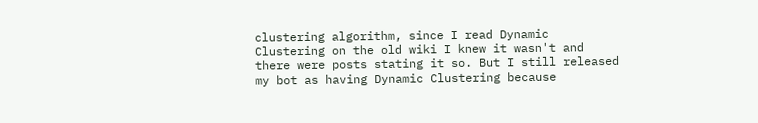clustering algorithm, since I read Dynamic Clustering on the old wiki I knew it wasn't and there were posts stating it so. But I still released my bot as having Dynamic Clustering because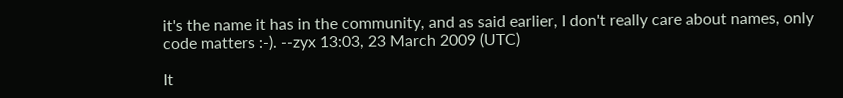it's the name it has in the community, and as said earlier, I don't really care about names, only code matters :-). --zyx 13:03, 23 March 2009 (UTC)

It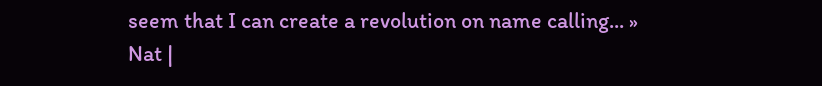seem that I can create a revolution on name calling... » Nat |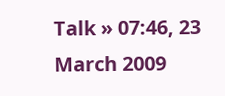Talk » 07:46, 23 March 2009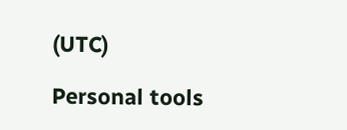(UTC)

Personal tools